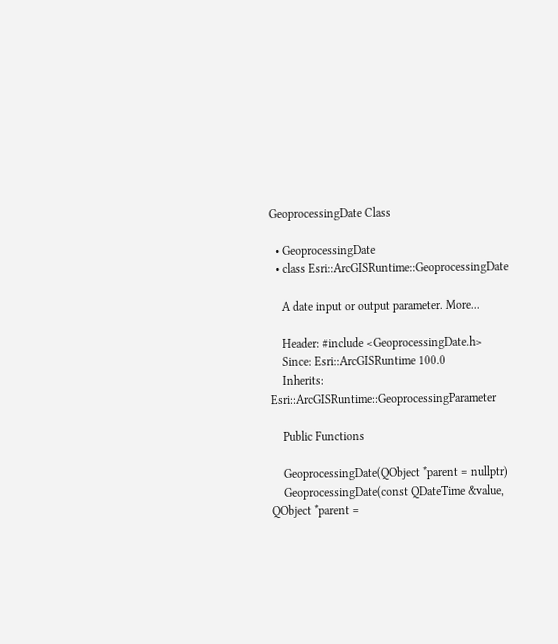GeoprocessingDate Class

  • GeoprocessingDate
  • class Esri::ArcGISRuntime::GeoprocessingDate

    A date input or output parameter. More...

    Header: #include <GeoprocessingDate.h>
    Since: Esri::ArcGISRuntime 100.0
    Inherits: Esri::ArcGISRuntime::GeoprocessingParameter

    Public Functions

    GeoprocessingDate(QObject *parent = nullptr)
    GeoprocessingDate(const QDateTime &value, QObject *parent =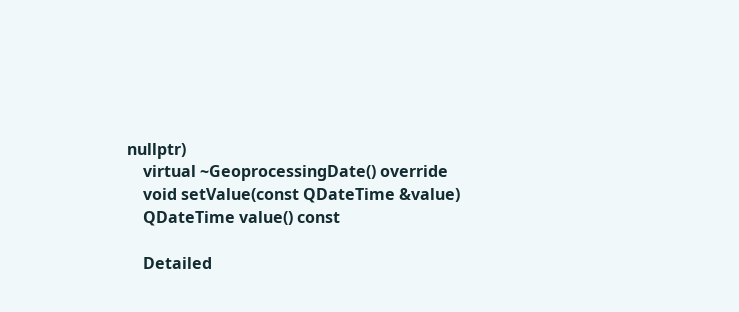nullptr)
    virtual ~GeoprocessingDate() override
    void setValue(const QDateTime &value)
    QDateTime value() const

    Detailed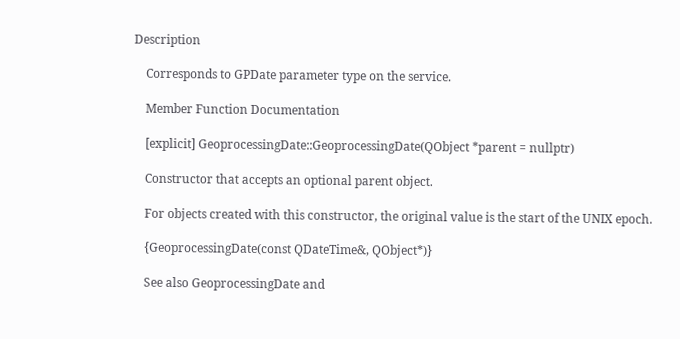Description

    Corresponds to GPDate parameter type on the service.

    Member Function Documentation

    [explicit] GeoprocessingDate::GeoprocessingDate(QObject *parent = nullptr)

    Constructor that accepts an optional parent object.

    For objects created with this constructor, the original value is the start of the UNIX epoch.

    {GeoprocessingDate(const QDateTime&, QObject*)}

    See also GeoprocessingDate and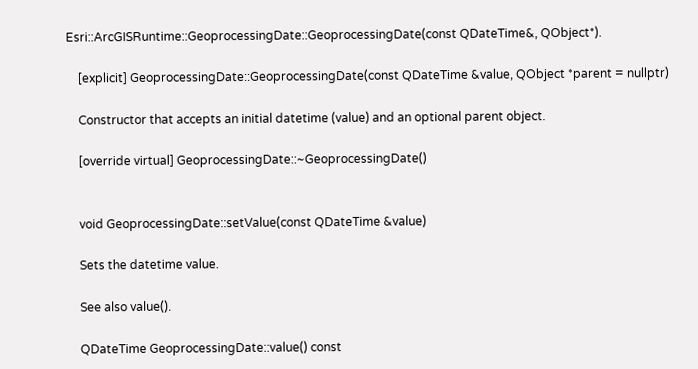Esri::ArcGISRuntime::GeoprocessingDate::GeoprocessingDate(const QDateTime&, QObject*).

    [explicit] GeoprocessingDate::GeoprocessingDate(const QDateTime &value, QObject *parent = nullptr)

    Constructor that accepts an initial datetime (value) and an optional parent object.

    [override virtual] GeoprocessingDate::~GeoprocessingDate()


    void GeoprocessingDate::setValue(const QDateTime &value)

    Sets the datetime value.

    See also value().

    QDateTime GeoprocessingDate::value() const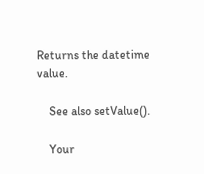Returns the datetime value.

    See also setValue().

    Your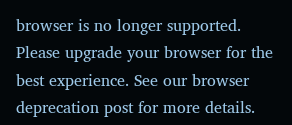browser is no longer supported. Please upgrade your browser for the best experience. See our browser deprecation post for more details.